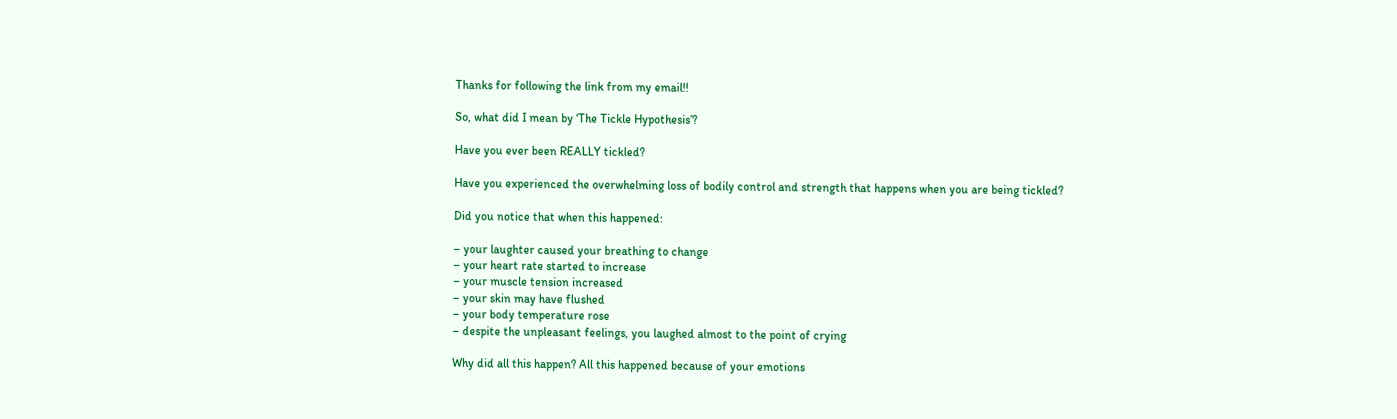Thanks for following the link from my email!!

So, what did I mean by ‘The Tickle Hypothesis’?

Have you ever been REALLY tickled?

Have you experienced the overwhelming loss of bodily control and strength that happens when you are being tickled?

Did you notice that when this happened:

– your laughter caused your breathing to change
– your heart rate started to increase
– your muscle tension increased
– your skin may have flushed
– your body temperature rose
– despite the unpleasant feelings, you laughed almost to the point of crying

Why did all this happen? All this happened because of your emotions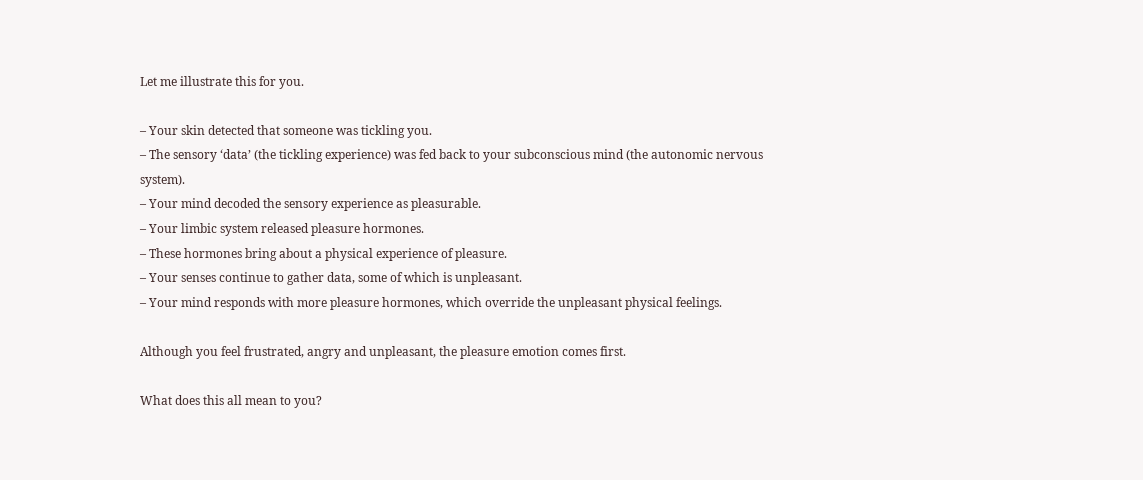Let me illustrate this for you.

– Your skin detected that someone was tickling you.
– The sensory ‘data’ (the tickling experience) was fed back to your subconscious mind (the autonomic nervous system).
– Your mind decoded the sensory experience as pleasurable.
– Your limbic system released pleasure hormones.
– These hormones bring about a physical experience of pleasure.
– Your senses continue to gather data, some of which is unpleasant.
– Your mind responds with more pleasure hormones, which override the unpleasant physical feelings.

Although you feel frustrated, angry and unpleasant, the pleasure emotion comes first.

What does this all mean to you?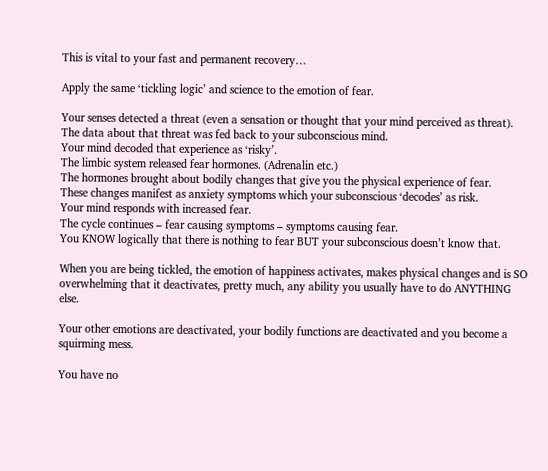This is vital to your fast and permanent recovery…

Apply the same ‘tickling logic’ and science to the emotion of fear.

Your senses detected a threat (even a sensation or thought that your mind perceived as threat).
The data about that threat was fed back to your subconscious mind.
Your mind decoded that experience as ‘risky’.
The limbic system released fear hormones. (Adrenalin etc.)
The hormones brought about bodily changes that give you the physical experience of fear.
These changes manifest as anxiety symptoms which your subconscious ‘decodes’ as risk.
Your mind responds with increased fear.
The cycle continues – fear causing symptoms – symptoms causing fear.
You KNOW logically that there is nothing to fear BUT your subconscious doesn’t know that.

When you are being tickled, the emotion of happiness activates, makes physical changes and is SO overwhelming that it deactivates, pretty much, any ability you usually have to do ANYTHING else.

Your other emotions are deactivated, your bodily functions are deactivated and you become a squirming mess.

You have no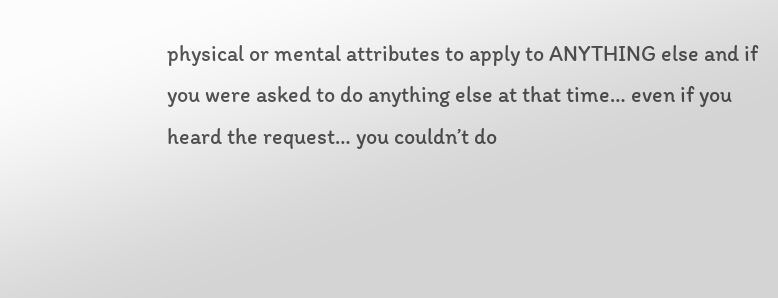physical or mental attributes to apply to ANYTHING else and if you were asked to do anything else at that time… even if you heard the request… you couldn’t do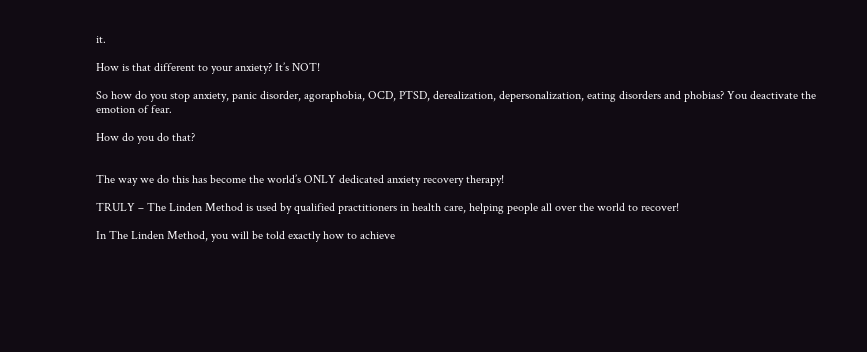it.

How is that different to your anxiety? It’s NOT!

So how do you stop anxiety, panic disorder, agoraphobia, OCD, PTSD, derealization, depersonalization, eating disorders and phobias? You deactivate the emotion of fear.

How do you do that?


The way we do this has become the world’s ONLY dedicated anxiety recovery therapy!

TRULY – The Linden Method is used by qualified practitioners in health care, helping people all over the world to recover!

In The Linden Method, you will be told exactly how to achieve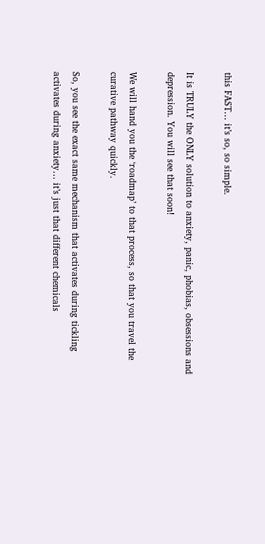this FAST… it’s so, so simple.

It is TRULY the ONLY solution to anxiety, panic, phobias, obsessions and depression. You will see that soon!

We will hand you the ‘roadmap’ to that process, so that you travel the curative pathway quickly.

So, you see the exact same mechanism that activates during tickling activates during anxiety… it’s just that different chemicals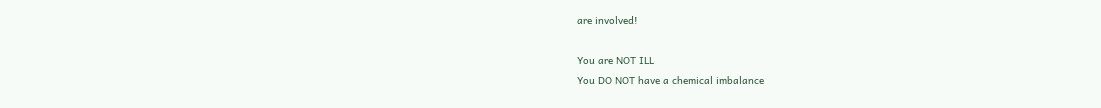are involved!

You are NOT ILL
You DO NOT have a chemical imbalance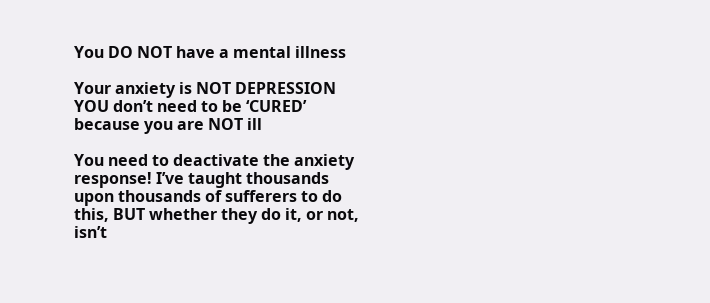You DO NOT have a mental illness

Your anxiety is NOT DEPRESSION YOU don’t need to be ‘CURED’ because you are NOT ill

You need to deactivate the anxiety response! I’ve taught thousands upon thousands of sufferers to do this, BUT whether they do it, or not, isn’t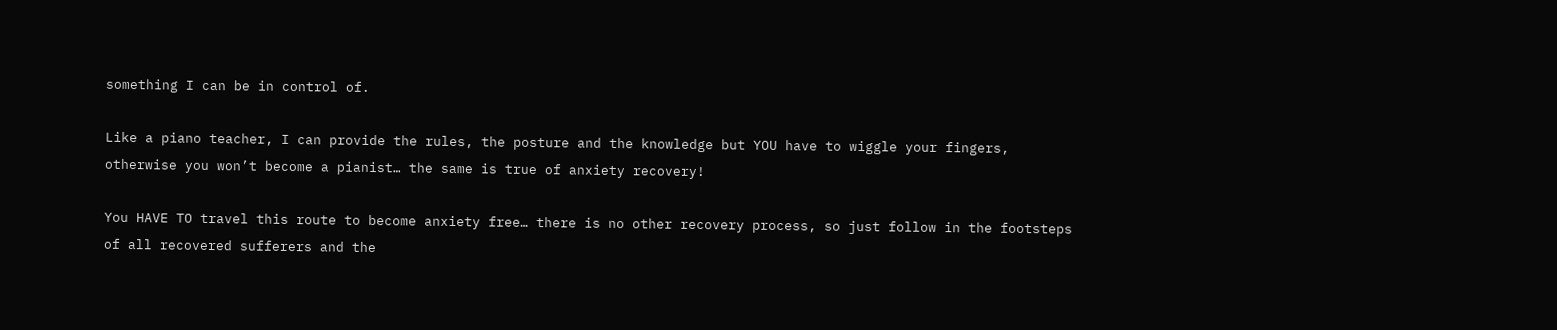something I can be in control of.

Like a piano teacher, I can provide the rules, the posture and the knowledge but YOU have to wiggle your fingers, otherwise you won’t become a pianist… the same is true of anxiety recovery!

You HAVE TO travel this route to become anxiety free… there is no other recovery process, so just follow in the footsteps of all recovered sufferers and the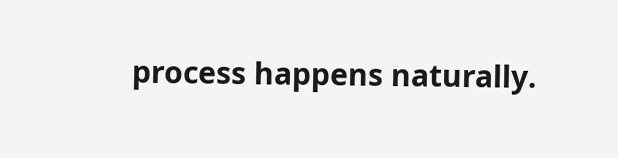process happens naturally.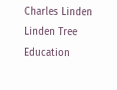Charles Linden
Linden Tree Education